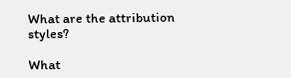What are the attribution styles?

What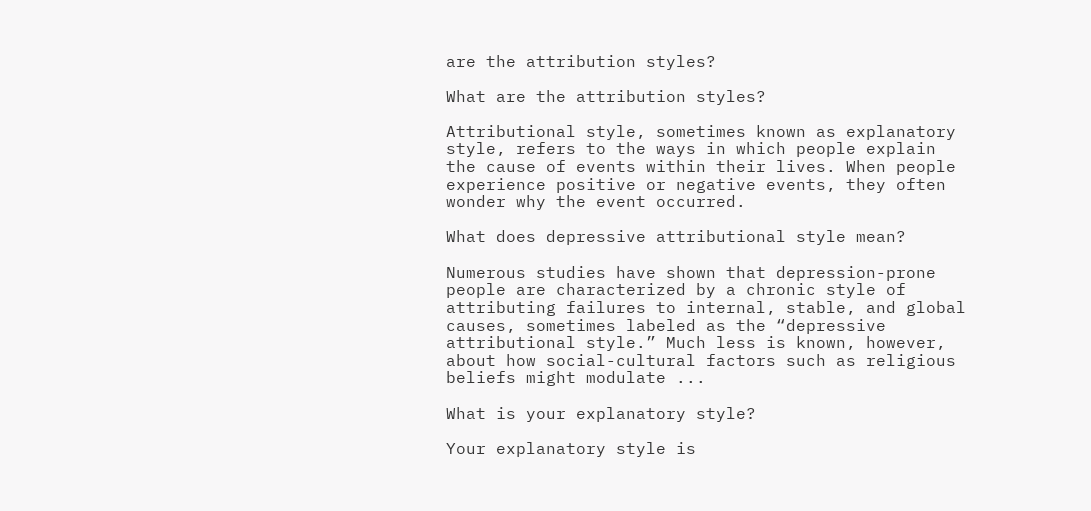are the attribution styles?

What are the attribution styles?

Attributional style, sometimes known as explanatory style, refers to the ways in which people explain the cause of events within their lives. When people experience positive or negative events, they often wonder why the event occurred.

What does depressive attributional style mean?

Numerous studies have shown that depression-prone people are characterized by a chronic style of attributing failures to internal, stable, and global causes, sometimes labeled as the “depressive attributional style.” Much less is known, however, about how social-cultural factors such as religious beliefs might modulate ...

What is your explanatory style?

Your explanatory style is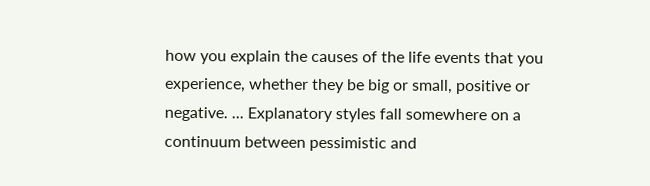how you explain the causes of the life events that you experience, whether they be big or small, positive or negative. ... Explanatory styles fall somewhere on a continuum between pessimistic and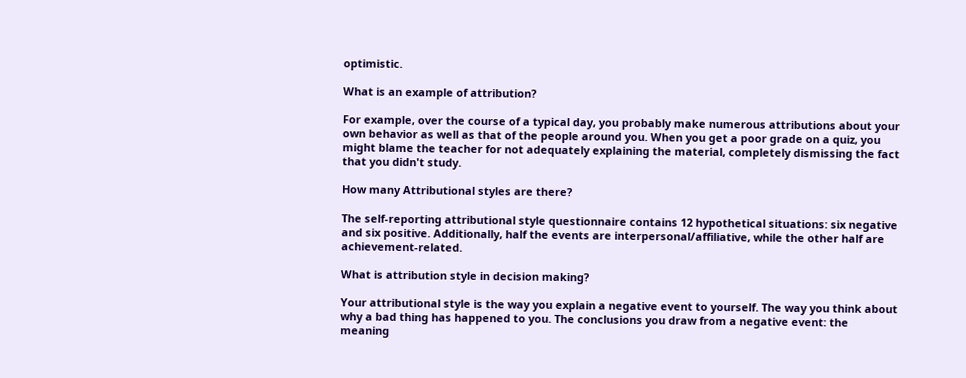optimistic.

What is an example of attribution?

For example, over the course of a typical day, you probably make numerous attributions about your own behavior as well as that of the people around you. When you get a poor grade on a quiz, you might blame the teacher for not adequately explaining the material, completely dismissing the fact that you didn't study.

How many Attributional styles are there?

The self-reporting attributional style questionnaire contains 12 hypothetical situations: six negative and six positive. Additionally, half the events are interpersonal/affiliative, while the other half are achievement-related.

What is attribution style in decision making?

Your attributional style is the way you explain a negative event to yourself. The way you think about why a bad thing has happened to you. The conclusions you draw from a negative event: the meaning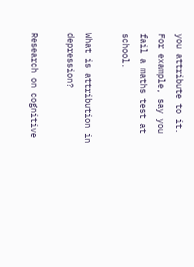you attribute to it. For example, say you fail a maths test at school.

What is attribution in depression?

Research on cognitive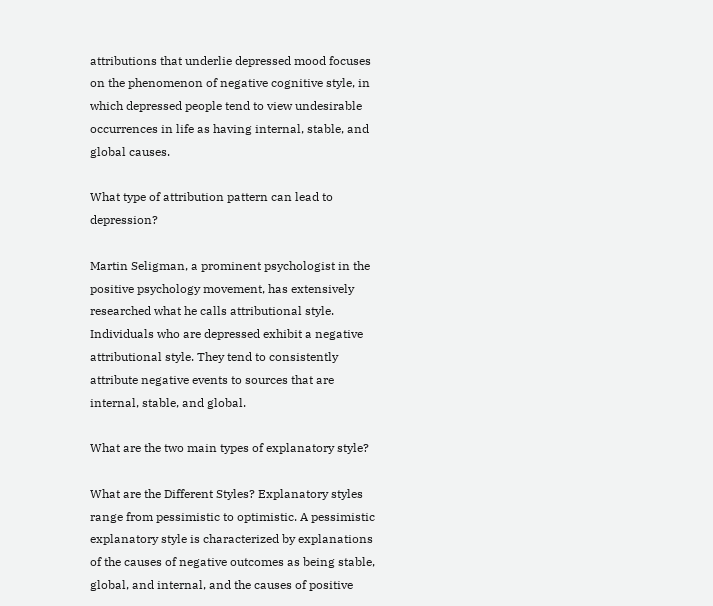attributions that underlie depressed mood focuses on the phenomenon of negative cognitive style, in which depressed people tend to view undesirable occurrences in life as having internal, stable, and global causes.

What type of attribution pattern can lead to depression?

Martin Seligman, a prominent psychologist in the positive psychology movement, has extensively researched what he calls attributional style. Individuals who are depressed exhibit a negative attributional style. They tend to consistently attribute negative events to sources that are internal, stable, and global.

What are the two main types of explanatory style?

What are the Different Styles? Explanatory styles range from pessimistic to optimistic. A pessimistic explanatory style is characterized by explanations of the causes of negative outcomes as being stable, global, and internal, and the causes of positive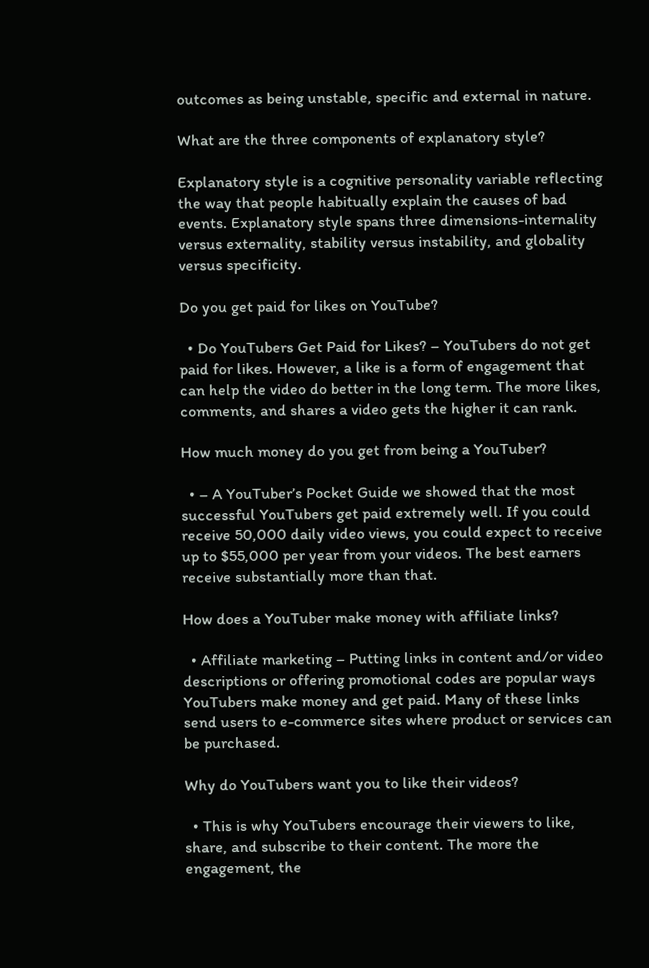outcomes as being unstable, specific and external in nature.

What are the three components of explanatory style?

Explanatory style is a cognitive personality variable reflecting the way that people habitually explain the causes of bad events. Explanatory style spans three dimensions-internality versus externality, stability versus instability, and globality versus specificity.

Do you get paid for likes on YouTube?

  • Do YouTubers Get Paid for Likes? – YouTubers do not get paid for likes. However, a like is a form of engagement that can help the video do better in the long term. The more likes, comments, and shares a video gets the higher it can rank.

How much money do you get from being a YouTuber?

  • – A YouTuber’s Pocket Guide we showed that the most successful YouTubers get paid extremely well. If you could receive 50,000 daily video views, you could expect to receive up to $55,000 per year from your videos. The best earners receive substantially more than that.

How does a YouTuber make money with affiliate links?

  • Affiliate marketing – Putting links in content and/or video descriptions or offering promotional codes are popular ways YouTubers make money and get paid. Many of these links send users to e-commerce sites where product or services can be purchased.

Why do YouTubers want you to like their videos?

  • This is why YouTubers encourage their viewers to like, share, and subscribe to their content. The more the engagement, the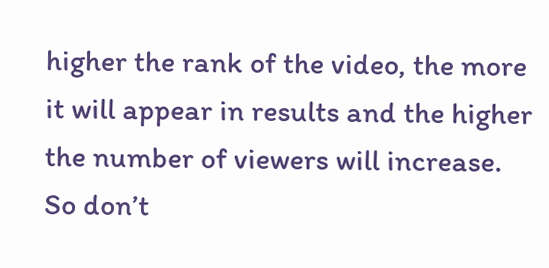higher the rank of the video, the more it will appear in results and the higher the number of viewers will increase. So don’t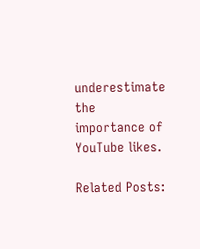underestimate the importance of YouTube likes.

Related Posts: